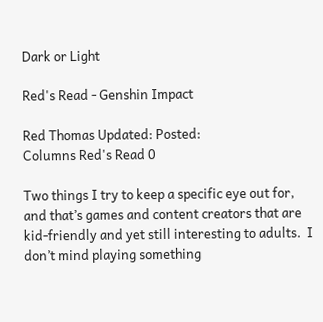Dark or Light

Red's Read - Genshin Impact

Red Thomas Updated: Posted:
Columns Red's Read 0

Two things I try to keep a specific eye out for, and that’s games and content creators that are kid-friendly and yet still interesting to adults.  I don’t mind playing something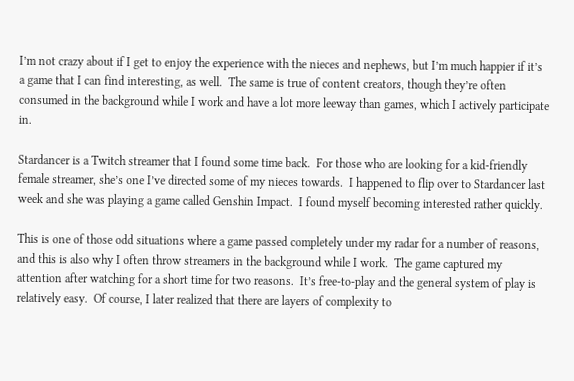I’m not crazy about if I get to enjoy the experience with the nieces and nephews, but I’m much happier if it’s a game that I can find interesting, as well.  The same is true of content creators, though they’re often consumed in the background while I work and have a lot more leeway than games, which I actively participate in.

Stardancer is a Twitch streamer that I found some time back.  For those who are looking for a kid-friendly female streamer, she’s one I’ve directed some of my nieces towards.  I happened to flip over to Stardancer last week and she was playing a game called Genshin Impact.  I found myself becoming interested rather quickly.

This is one of those odd situations where a game passed completely under my radar for a number of reasons, and this is also why I often throw streamers in the background while I work.  The game captured my attention after watching for a short time for two reasons.  It’s free-to-play and the general system of play is relatively easy.  Of course, I later realized that there are layers of complexity to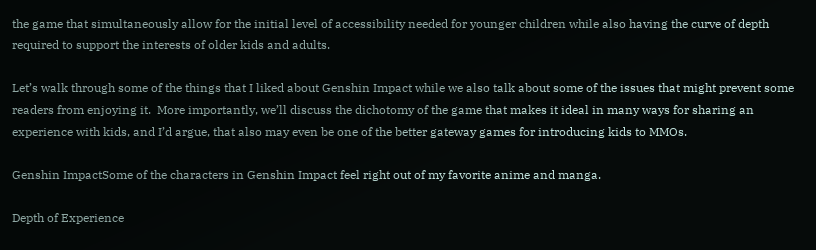the game that simultaneously allow for the initial level of accessibility needed for younger children while also having the curve of depth required to support the interests of older kids and adults.

Let’s walk through some of the things that I liked about Genshin Impact while we also talk about some of the issues that might prevent some readers from enjoying it.  More importantly, we’ll discuss the dichotomy of the game that makes it ideal in many ways for sharing an experience with kids, and I’d argue, that also may even be one of the better gateway games for introducing kids to MMOs.

Genshin ImpactSome of the characters in Genshin Impact feel right out of my favorite anime and manga.

Depth of Experience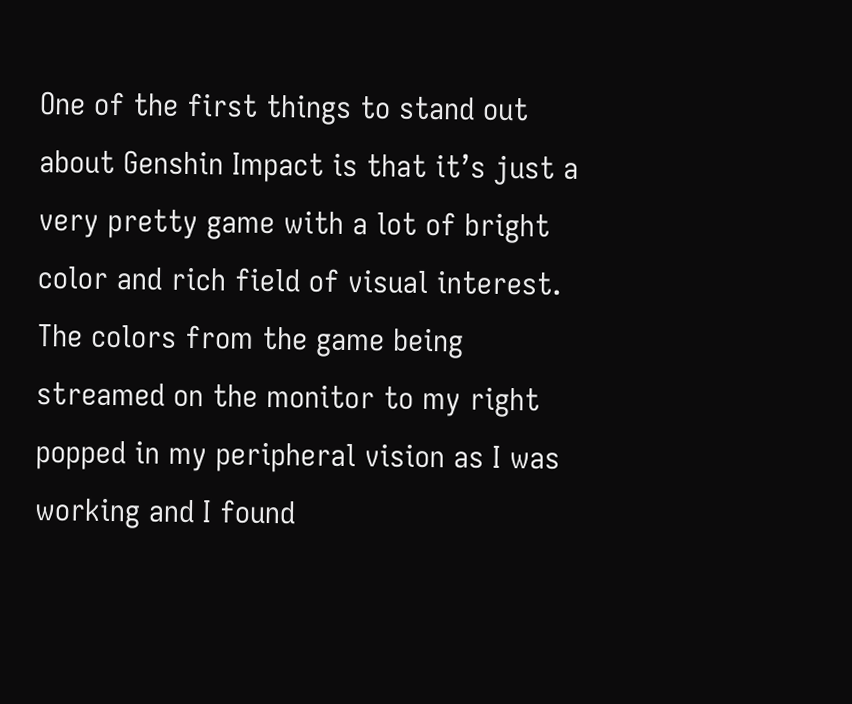One of the first things to stand out about Genshin Impact is that it’s just a very pretty game with a lot of bright color and rich field of visual interest.  The colors from the game being streamed on the monitor to my right popped in my peripheral vision as I was working and I found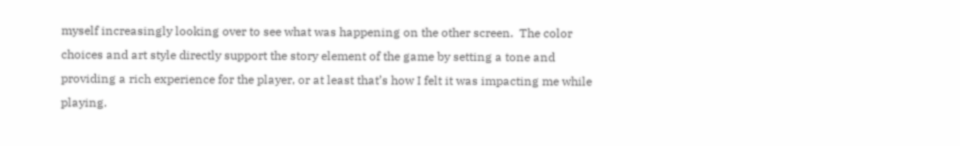myself increasingly looking over to see what was happening on the other screen.  The color choices and art style directly support the story element of the game by setting a tone and providing a rich experience for the player, or at least that’s how I felt it was impacting me while playing.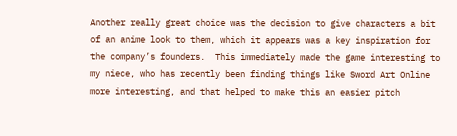Another really great choice was the decision to give characters a bit of an anime look to them, which it appears was a key inspiration for the company’s founders.  This immediately made the game interesting to my niece, who has recently been finding things like Sword Art Online more interesting, and that helped to make this an easier pitch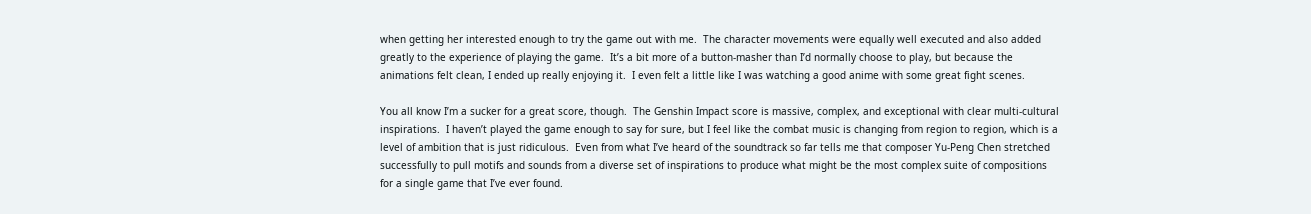when getting her interested enough to try the game out with me.  The character movements were equally well executed and also added greatly to the experience of playing the game.  It’s a bit more of a button-masher than I’d normally choose to play, but because the animations felt clean, I ended up really enjoying it.  I even felt a little like I was watching a good anime with some great fight scenes.

You all know I’m a sucker for a great score, though.  The Genshin Impact score is massive, complex, and exceptional with clear multi-cultural inspirations.  I haven’t played the game enough to say for sure, but I feel like the combat music is changing from region to region, which is a level of ambition that is just ridiculous.  Even from what I’ve heard of the soundtrack so far tells me that composer Yu-Peng Chen stretched successfully to pull motifs and sounds from a diverse set of inspirations to produce what might be the most complex suite of compositions for a single game that I’ve ever found.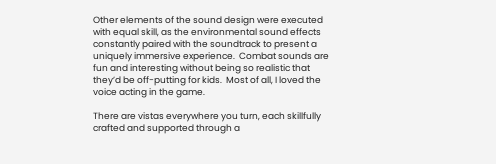Other elements of the sound design were executed with equal skill, as the environmental sound effects constantly paired with the soundtrack to present a uniquely immersive experience.  Combat sounds are fun and interesting without being so realistic that they’d be off-putting for kids.  Most of all, I loved the voice acting in the game.

There are vistas everywhere you turn, each skillfully crafted and supported through a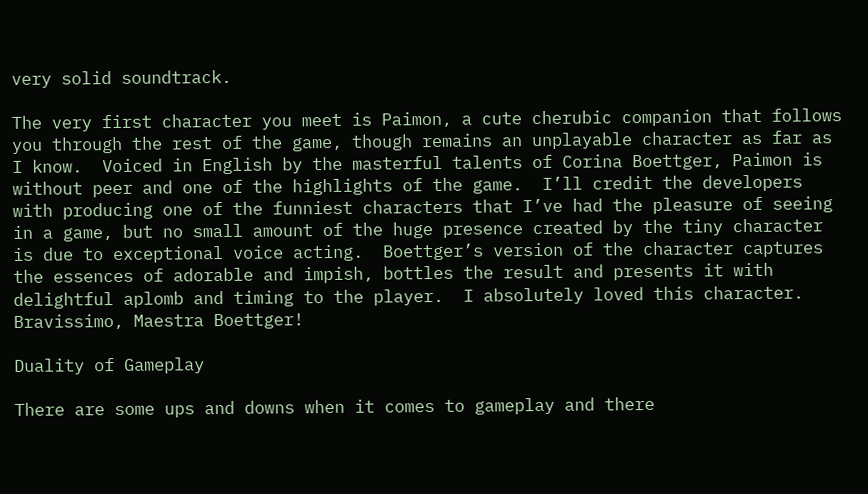very solid soundtrack.

The very first character you meet is Paimon, a cute cherubic companion that follows you through the rest of the game, though remains an unplayable character as far as I know.  Voiced in English by the masterful talents of Corina Boettger, Paimon is without peer and one of the highlights of the game.  I’ll credit the developers with producing one of the funniest characters that I’ve had the pleasure of seeing in a game, but no small amount of the huge presence created by the tiny character is due to exceptional voice acting.  Boettger’s version of the character captures the essences of adorable and impish, bottles the result and presents it with delightful aplomb and timing to the player.  I absolutely loved this character.  Bravissimo, Maestra Boettger!

Duality of Gameplay

There are some ups and downs when it comes to gameplay and there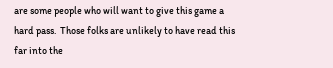are some people who will want to give this game a hard pass.  Those folks are unlikely to have read this far into the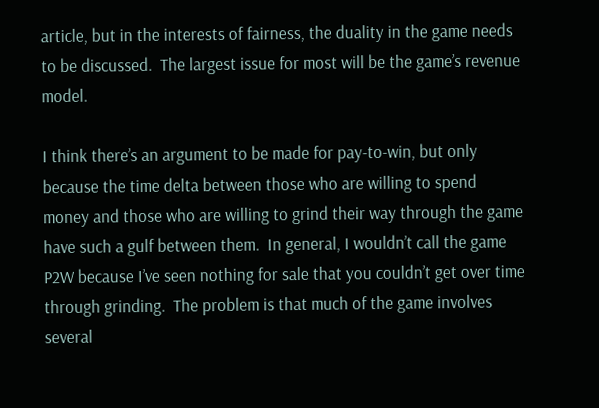article, but in the interests of fairness, the duality in the game needs to be discussed.  The largest issue for most will be the game’s revenue model.

I think there’s an argument to be made for pay-to-win, but only because the time delta between those who are willing to spend money and those who are willing to grind their way through the game have such a gulf between them.  In general, I wouldn’t call the game P2W because I’ve seen nothing for sale that you couldn’t get over time through grinding.  The problem is that much of the game involves several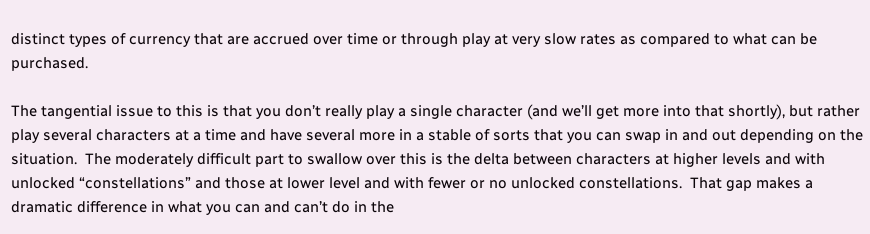distinct types of currency that are accrued over time or through play at very slow rates as compared to what can be purchased.

The tangential issue to this is that you don’t really play a single character (and we’ll get more into that shortly), but rather play several characters at a time and have several more in a stable of sorts that you can swap in and out depending on the situation.  The moderately difficult part to swallow over this is the delta between characters at higher levels and with unlocked “constellations” and those at lower level and with fewer or no unlocked constellations.  That gap makes a dramatic difference in what you can and can’t do in the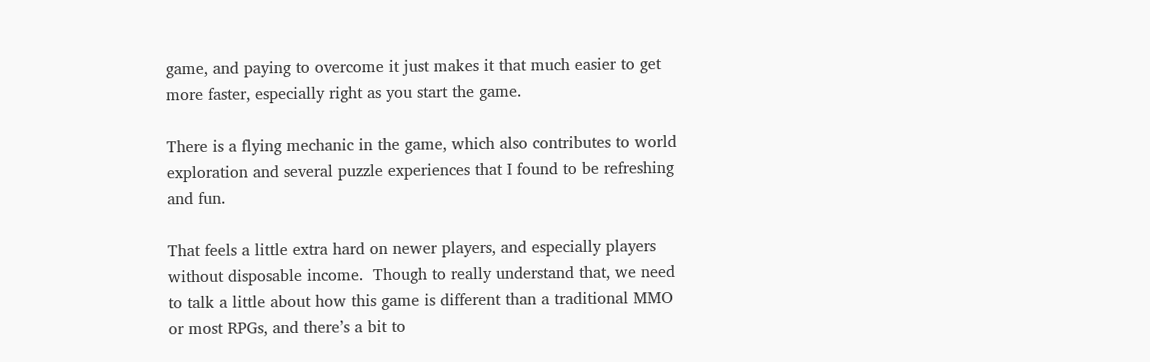game, and paying to overcome it just makes it that much easier to get more faster, especially right as you start the game.

There is a flying mechanic in the game, which also contributes to world exploration and several puzzle experiences that I found to be refreshing and fun.

That feels a little extra hard on newer players, and especially players without disposable income.  Though to really understand that, we need to talk a little about how this game is different than a traditional MMO or most RPGs, and there’s a bit to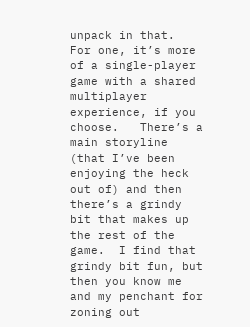unpack in that.  For one, it’s more of a single-player game with a shared multiplayer experience, if you choose.   There’s a main storyline (that I’ve been enjoying the heck out of) and then there’s a grindy bit that makes up the rest of the game.  I find that grindy bit fun, but then you know me and my penchant for zoning out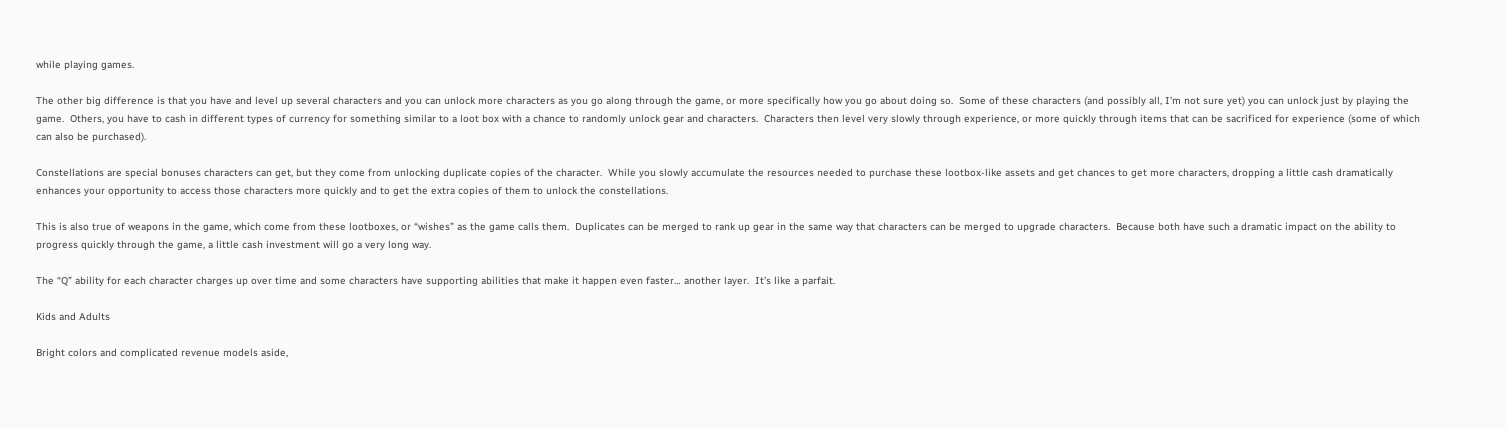while playing games.

The other big difference is that you have and level up several characters and you can unlock more characters as you go along through the game, or more specifically how you go about doing so.  Some of these characters (and possibly all, I’m not sure yet) you can unlock just by playing the game.  Others, you have to cash in different types of currency for something similar to a loot box with a chance to randomly unlock gear and characters.  Characters then level very slowly through experience, or more quickly through items that can be sacrificed for experience (some of which can also be purchased).

Constellations are special bonuses characters can get, but they come from unlocking duplicate copies of the character.  While you slowly accumulate the resources needed to purchase these lootbox-like assets and get chances to get more characters, dropping a little cash dramatically enhances your opportunity to access those characters more quickly and to get the extra copies of them to unlock the constellations.

This is also true of weapons in the game, which come from these lootboxes, or “wishes” as the game calls them.  Duplicates can be merged to rank up gear in the same way that characters can be merged to upgrade characters.  Because both have such a dramatic impact on the ability to progress quickly through the game, a little cash investment will go a very long way.

The “Q” ability for each character charges up over time and some characters have supporting abilities that make it happen even faster… another layer.  It’s like a parfait.

Kids and Adults

Bright colors and complicated revenue models aside,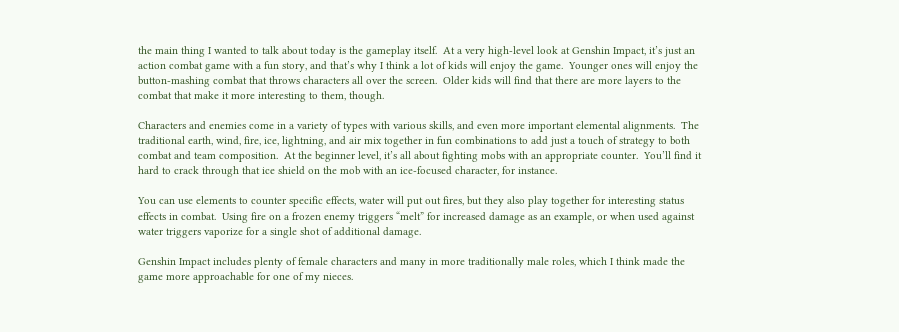the main thing I wanted to talk about today is the gameplay itself.  At a very high-level look at Genshin Impact, it’s just an action combat game with a fun story, and that’s why I think a lot of kids will enjoy the game.  Younger ones will enjoy the button-mashing combat that throws characters all over the screen.  Older kids will find that there are more layers to the combat that make it more interesting to them, though.

Characters and enemies come in a variety of types with various skills, and even more important elemental alignments.  The traditional earth, wind, fire, ice, lightning, and air mix together in fun combinations to add just a touch of strategy to both combat and team composition.  At the beginner level, it’s all about fighting mobs with an appropriate counter.  You’ll find it hard to crack through that ice shield on the mob with an ice-focused character, for instance.

You can use elements to counter specific effects, water will put out fires, but they also play together for interesting status effects in combat.  Using fire on a frozen enemy triggers “melt” for increased damage as an example, or when used against water triggers vaporize for a single shot of additional damage.

Genshin Impact includes plenty of female characters and many in more traditionally male roles, which I think made the game more approachable for one of my nieces.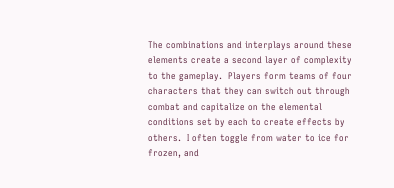The combinations and interplays around these elements create a second layer of complexity to the gameplay.  Players form teams of four characters that they can switch out through combat and capitalize on the elemental conditions set by each to create effects by others.  I often toggle from water to ice for frozen, and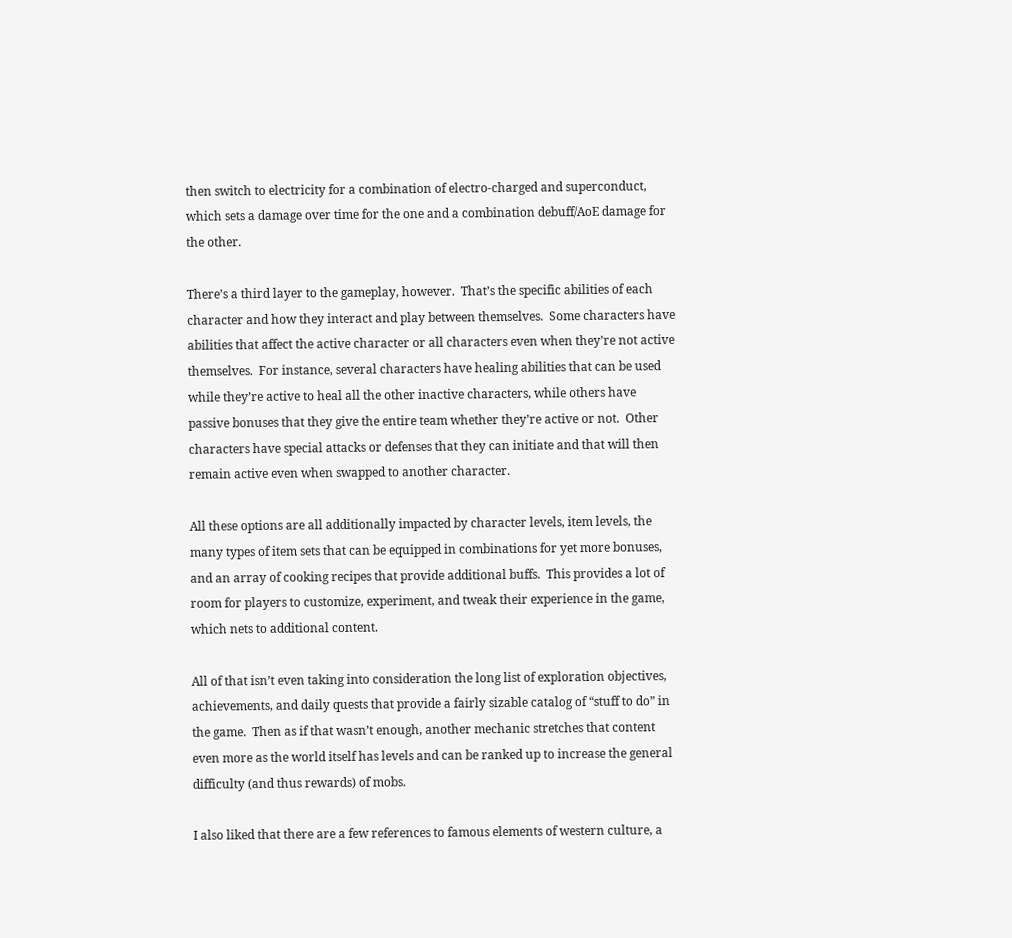then switch to electricity for a combination of electro-charged and superconduct, which sets a damage over time for the one and a combination debuff/AoE damage for the other.

There’s a third layer to the gameplay, however.  That’s the specific abilities of each character and how they interact and play between themselves.  Some characters have abilities that affect the active character or all characters even when they’re not active themselves.  For instance, several characters have healing abilities that can be used while they’re active to heal all the other inactive characters, while others have passive bonuses that they give the entire team whether they’re active or not.  Other characters have special attacks or defenses that they can initiate and that will then remain active even when swapped to another character.

All these options are all additionally impacted by character levels, item levels, the many types of item sets that can be equipped in combinations for yet more bonuses, and an array of cooking recipes that provide additional buffs.  This provides a lot of room for players to customize, experiment, and tweak their experience in the game, which nets to additional content.

All of that isn’t even taking into consideration the long list of exploration objectives, achievements, and daily quests that provide a fairly sizable catalog of “stuff to do” in the game.  Then as if that wasn’t enough, another mechanic stretches that content even more as the world itself has levels and can be ranked up to increase the general difficulty (and thus rewards) of mobs.

I also liked that there are a few references to famous elements of western culture, a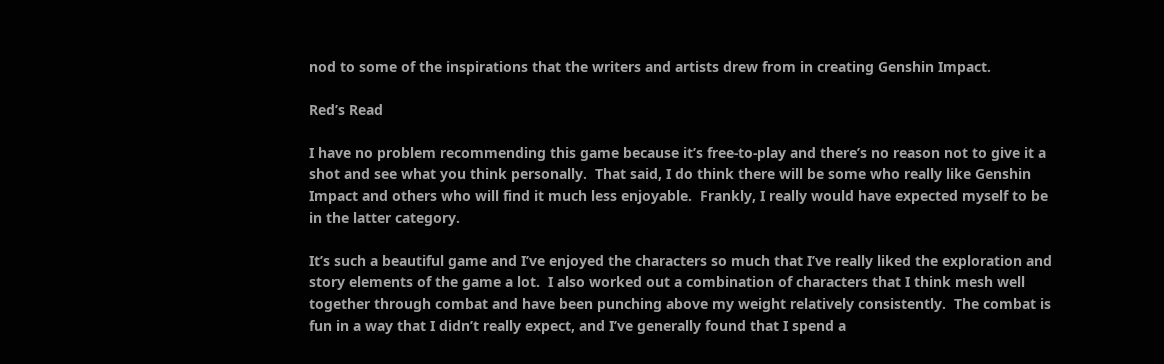nod to some of the inspirations that the writers and artists drew from in creating Genshin Impact.

Red’s Read

I have no problem recommending this game because it’s free-to-play and there’s no reason not to give it a shot and see what you think personally.  That said, I do think there will be some who really like Genshin Impact and others who will find it much less enjoyable.  Frankly, I really would have expected myself to be in the latter category.

It’s such a beautiful game and I’ve enjoyed the characters so much that I’ve really liked the exploration and story elements of the game a lot.  I also worked out a combination of characters that I think mesh well together through combat and have been punching above my weight relatively consistently.  The combat is fun in a way that I didn’t really expect, and I’ve generally found that I spend a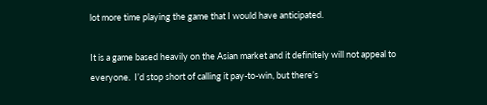lot more time playing the game that I would have anticipated.

It is a game based heavily on the Asian market and it definitely will not appeal to everyone.  I’d stop short of calling it pay-to-win, but there’s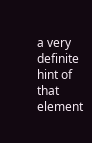a very definite hint of that element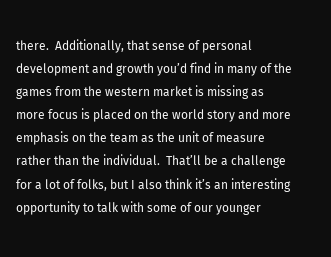there.  Additionally, that sense of personal development and growth you’d find in many of the games from the western market is missing as more focus is placed on the world story and more emphasis on the team as the unit of measure rather than the individual.  That’ll be a challenge for a lot of folks, but I also think it’s an interesting opportunity to talk with some of our younger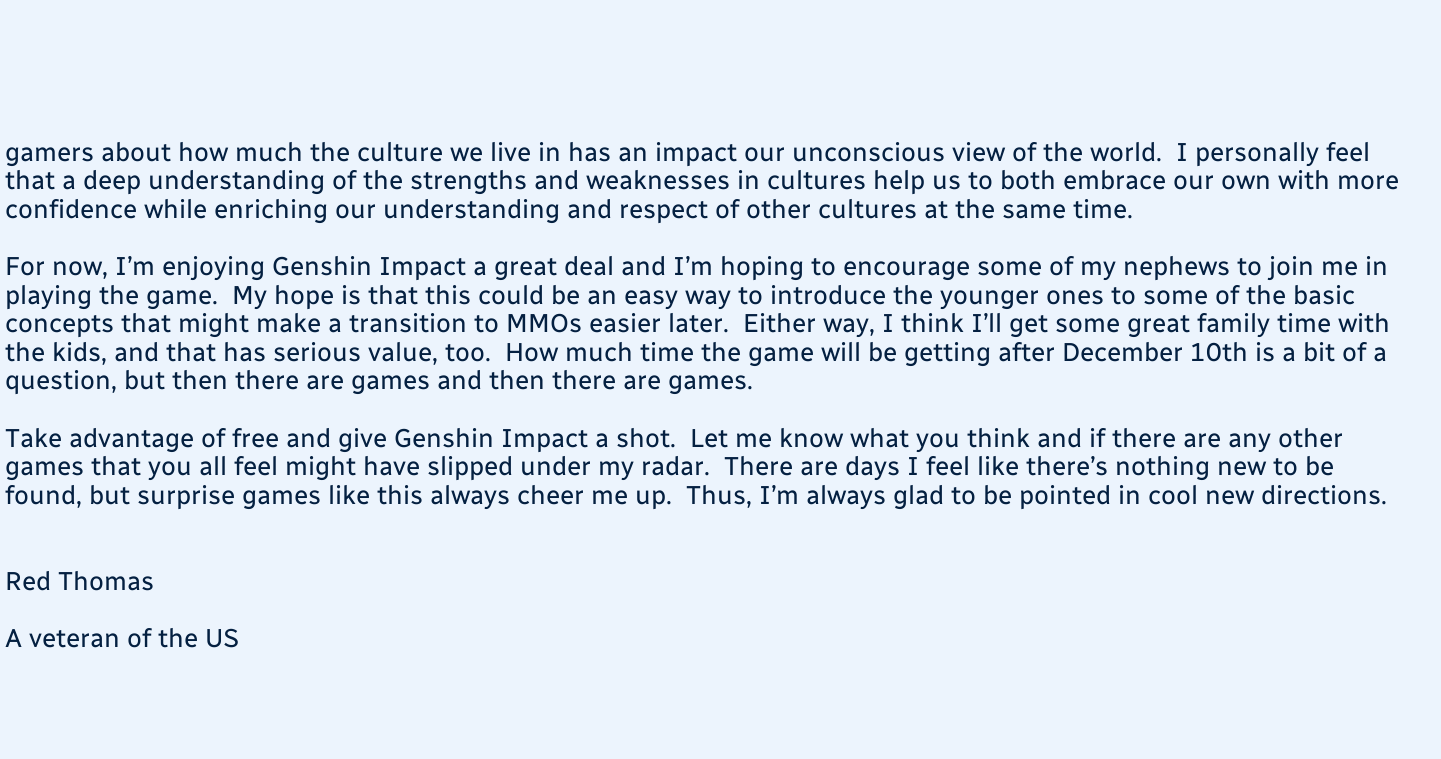gamers about how much the culture we live in has an impact our unconscious view of the world.  I personally feel that a deep understanding of the strengths and weaknesses in cultures help us to both embrace our own with more confidence while enriching our understanding and respect of other cultures at the same time.

For now, I’m enjoying Genshin Impact a great deal and I’m hoping to encourage some of my nephews to join me in playing the game.  My hope is that this could be an easy way to introduce the younger ones to some of the basic concepts that might make a transition to MMOs easier later.  Either way, I think I’ll get some great family time with the kids, and that has serious value, too.  How much time the game will be getting after December 10th is a bit of a question, but then there are games and then there are games.

Take advantage of free and give Genshin Impact a shot.  Let me know what you think and if there are any other games that you all feel might have slipped under my radar.  There are days I feel like there’s nothing new to be found, but surprise games like this always cheer me up.  Thus, I’m always glad to be pointed in cool new directions.


Red Thomas

A veteran of the US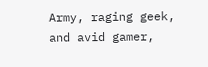Army, raging geek, and avid gamer,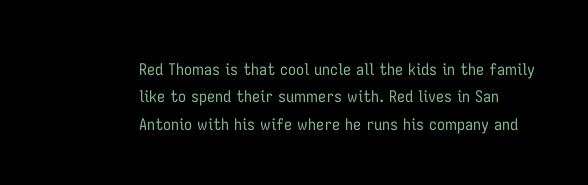Red Thomas is that cool uncle all the kids in the family like to spend their summers with. Red lives in San Antonio with his wife where he runs his company and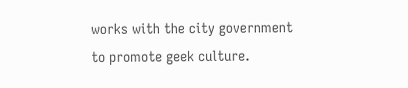works with the city government to promote geek culture.